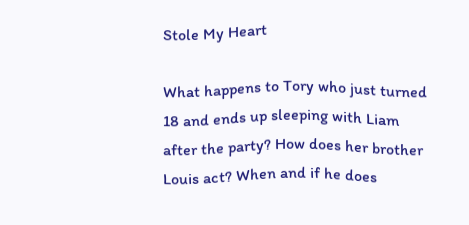Stole My Heart

What happens to Tory who just turned 18 and ends up sleeping with Liam after the party? How does her brother Louis act? When and if he does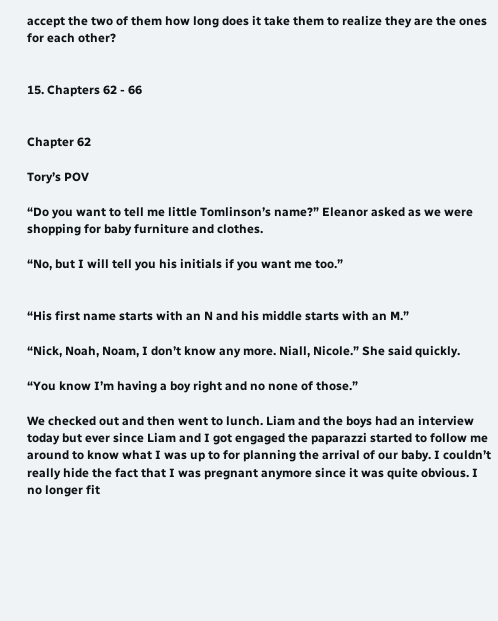accept the two of them how long does it take them to realize they are the ones for each other?


15. Chapters 62 - 66


Chapter 62

Tory’s POV

“Do you want to tell me little Tomlinson’s name?” Eleanor asked as we were shopping for baby furniture and clothes.

“No, but I will tell you his initials if you want me too.”


“His first name starts with an N and his middle starts with an M.”

“Nick, Noah, Noam, I don’t know any more. Niall, Nicole.” She said quickly.

“You know I’m having a boy right and no none of those.”

We checked out and then went to lunch. Liam and the boys had an interview today but ever since Liam and I got engaged the paparazzi started to follow me around to know what I was up to for planning the arrival of our baby. I couldn’t really hide the fact that I was pregnant anymore since it was quite obvious. I no longer fit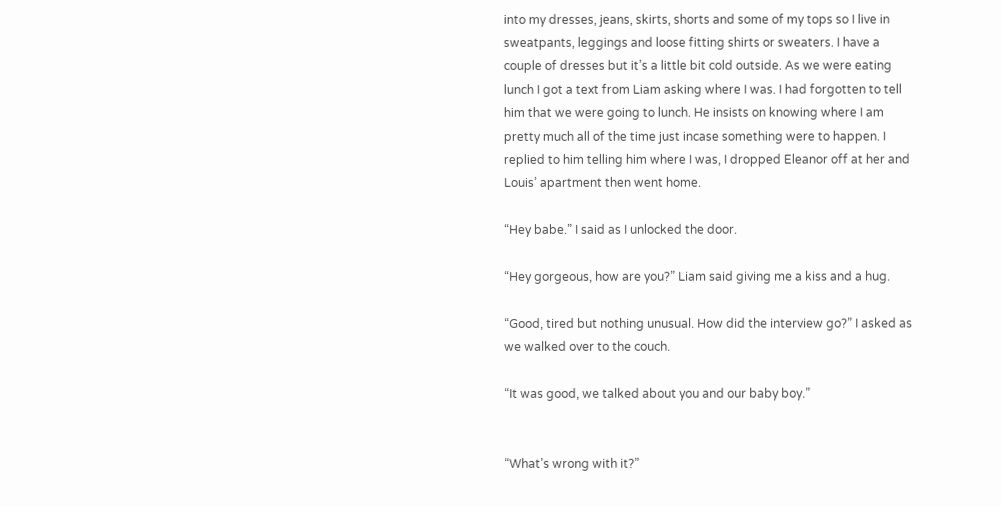into my dresses, jeans, skirts, shorts and some of my tops so I live in sweatpants, leggings and loose fitting shirts or sweaters. I have a couple of dresses but it’s a little bit cold outside. As we were eating lunch I got a text from Liam asking where I was. I had forgotten to tell him that we were going to lunch. He insists on knowing where I am pretty much all of the time just incase something were to happen. I replied to him telling him where I was, I dropped Eleanor off at her and Louis’ apartment then went home.

“Hey babe.” I said as I unlocked the door.

“Hey gorgeous, how are you?” Liam said giving me a kiss and a hug.

“Good, tired but nothing unusual. How did the interview go?” I asked as we walked over to the couch.

“It was good, we talked about you and our baby boy.”


“What’s wrong with it?”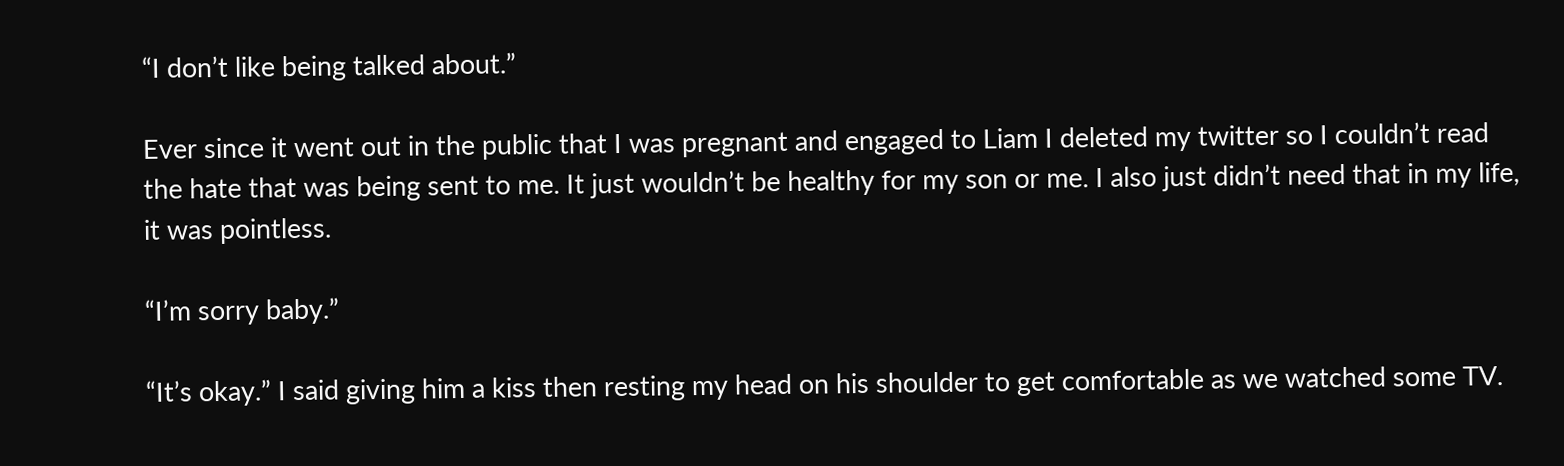“I don’t like being talked about.”

Ever since it went out in the public that I was pregnant and engaged to Liam I deleted my twitter so I couldn’t read the hate that was being sent to me. It just wouldn’t be healthy for my son or me. I also just didn’t need that in my life, it was pointless.

“I’m sorry baby.”

“It’s okay.” I said giving him a kiss then resting my head on his shoulder to get comfortable as we watched some TV.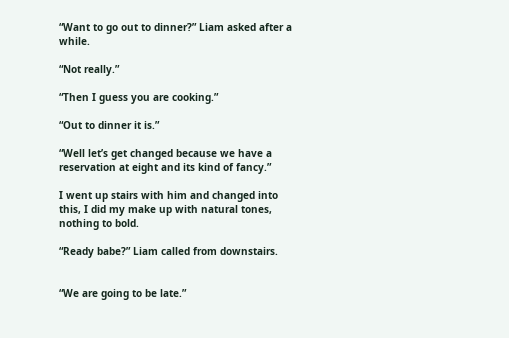“Want to go out to dinner?” Liam asked after a while.

“Not really.”

“Then I guess you are cooking.”

“Out to dinner it is.”

“Well let’s get changed because we have a reservation at eight and its kind of fancy.”

I went up stairs with him and changed into this, I did my make up with natural tones, nothing to bold.

“Ready babe?” Liam called from downstairs.


“We are going to be late.”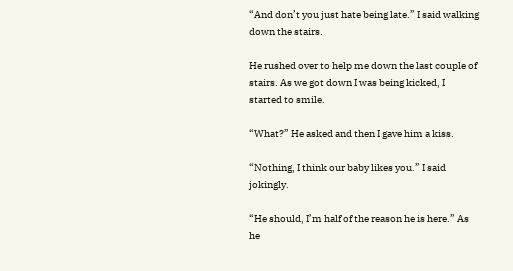“And don’t you just hate being late.” I said walking down the stairs.

He rushed over to help me down the last couple of stairs. As we got down I was being kicked, I started to smile.

“What?” He asked and then I gave him a kiss.

“Nothing, I think our baby likes you.” I said jokingly.

“He should, I’m half of the reason he is here.” As he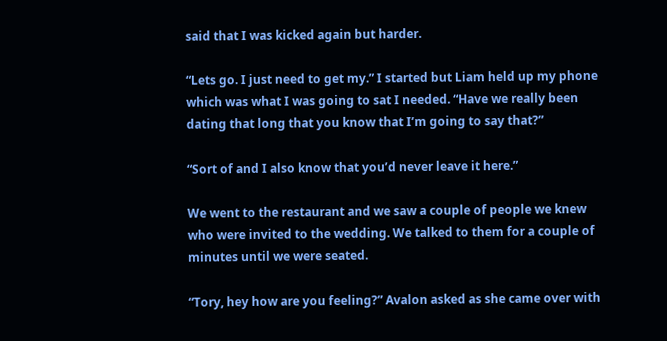said that I was kicked again but harder.

“Lets go. I just need to get my.” I started but Liam held up my phone which was what I was going to sat I needed. “Have we really been dating that long that you know that I’m going to say that?”

“Sort of and I also know that you’d never leave it here.”

We went to the restaurant and we saw a couple of people we knew who were invited to the wedding. We talked to them for a couple of minutes until we were seated.

“Tory, hey how are you feeling?” Avalon asked as she came over with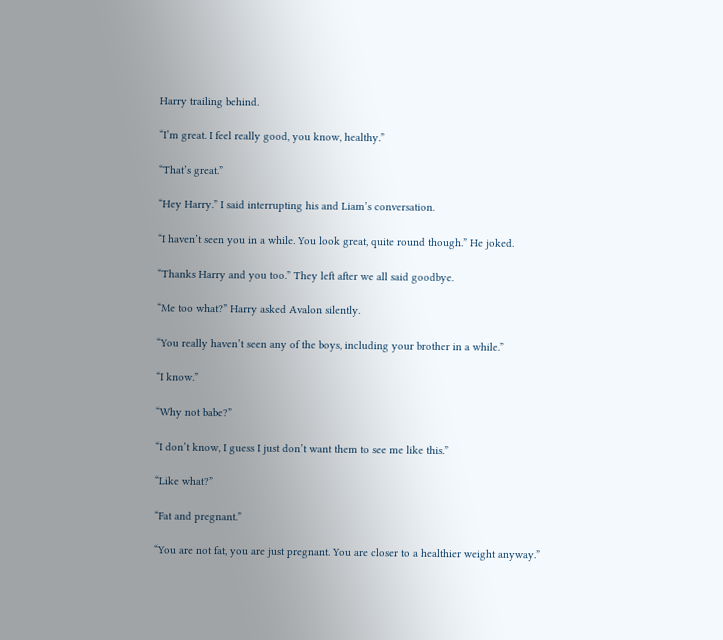Harry trailing behind.

“I’m great. I feel really good, you know, healthy.”

“That’s great.”

“Hey Harry.” I said interrupting his and Liam’s conversation.

“I haven’t seen you in a while. You look great, quite round though.” He joked.

“Thanks Harry and you too.” They left after we all said goodbye.

“Me too what?” Harry asked Avalon silently.

“You really haven’t seen any of the boys, including your brother in a while.”

“I know.”

“Why not babe?”

“I don’t know, I guess I just don’t want them to see me like this.”

“Like what?”

“Fat and pregnant.”

“You are not fat, you are just pregnant. You are closer to a healthier weight anyway.”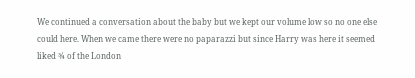We continued a conversation about the baby but we kept our volume low so no one else could here. When we came there were no paparazzi but since Harry was here it seemed liked ¾ of the London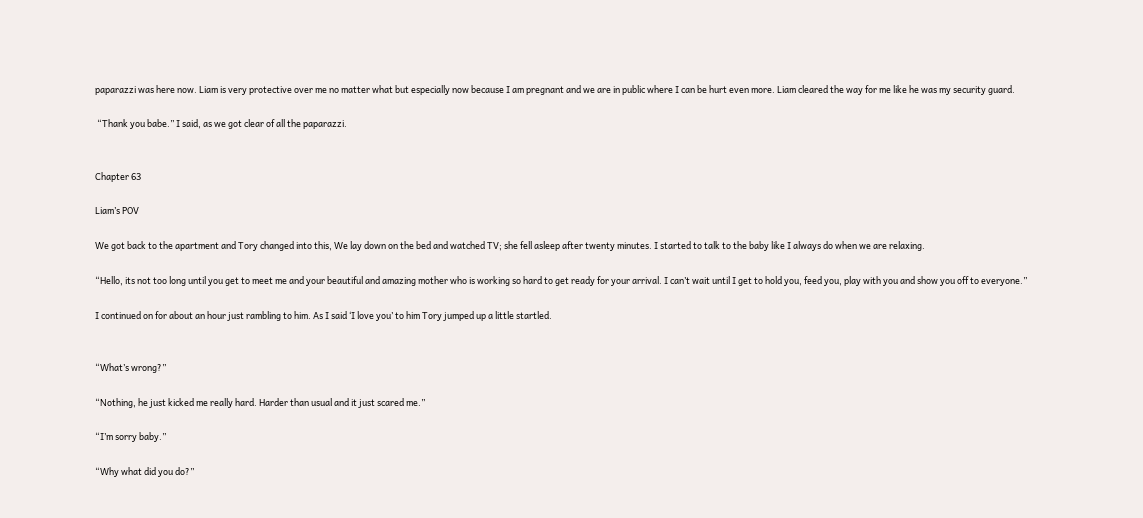paparazzi was here now. Liam is very protective over me no matter what but especially now because I am pregnant and we are in public where I can be hurt even more. Liam cleared the way for me like he was my security guard.

 “Thank you babe.” I said, as we got clear of all the paparazzi.


Chapter 63

Liam’s POV

We got back to the apartment and Tory changed into this, We lay down on the bed and watched TV; she fell asleep after twenty minutes. I started to talk to the baby like I always do when we are relaxing.

“Hello, its not too long until you get to meet me and your beautiful and amazing mother who is working so hard to get ready for your arrival. I can’t wait until I get to hold you, feed you, play with you and show you off to everyone.”

I continued on for about an hour just rambling to him. As I said ‘I love you’ to him Tory jumped up a little startled.


“What’s wrong?”

“Nothing, he just kicked me really hard. Harder than usual and it just scared me.”

“I’m sorry baby.”

“Why what did you do?”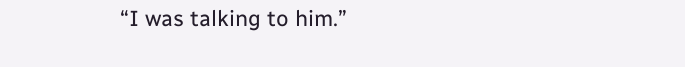“I was talking to him.”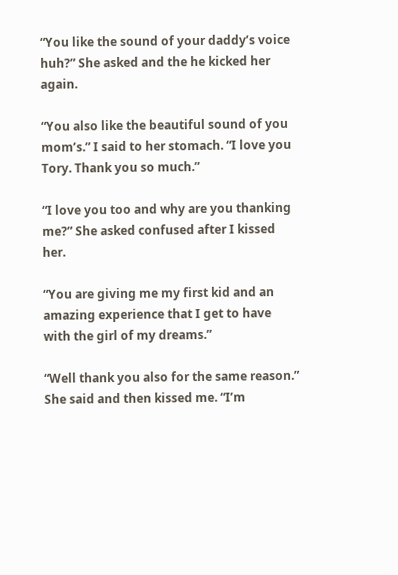“You like the sound of your daddy’s voice huh?” She asked and the he kicked her again.

“You also like the beautiful sound of you mom’s.” I said to her stomach. “I love you Tory. Thank you so much.”

“I love you too and why are you thanking me?” She asked confused after I kissed her.

“You are giving me my first kid and an amazing experience that I get to have with the girl of my dreams.”

“Well thank you also for the same reason.” She said and then kissed me. “I’m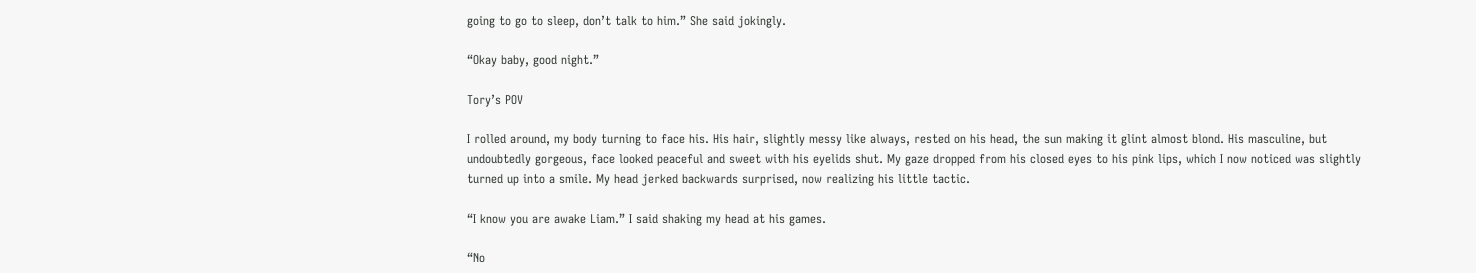going to go to sleep, don’t talk to him.” She said jokingly.

“Okay baby, good night.”

Tory’s POV

I rolled around, my body turning to face his. His hair, slightly messy like always, rested on his head, the sun making it glint almost blond. His masculine, but undoubtedly gorgeous, face looked peaceful and sweet with his eyelids shut. My gaze dropped from his closed eyes to his pink lips, which I now noticed was slightly turned up into a smile. My head jerked backwards surprised, now realizing his little tactic.

“I know you are awake Liam.” I said shaking my head at his games.

“No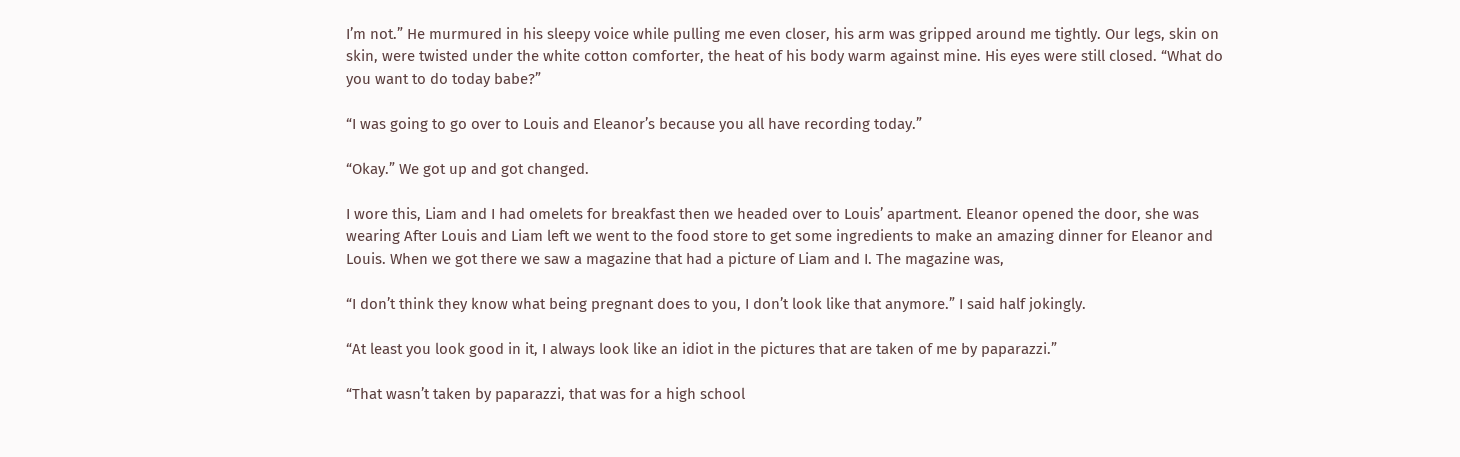I’m not.” He murmured in his sleepy voice while pulling me even closer, his arm was gripped around me tightly. Our legs, skin on skin, were twisted under the white cotton comforter, the heat of his body warm against mine. His eyes were still closed. “What do you want to do today babe?”

“I was going to go over to Louis and Eleanor’s because you all have recording today.”

“Okay.” We got up and got changed.

I wore this, Liam and I had omelets for breakfast then we headed over to Louis’ apartment. Eleanor opened the door, she was wearing After Louis and Liam left we went to the food store to get some ingredients to make an amazing dinner for Eleanor and Louis. When we got there we saw a magazine that had a picture of Liam and I. The magazine was,

“I don’t think they know what being pregnant does to you, I don’t look like that anymore.” I said half jokingly.

“At least you look good in it, I always look like an idiot in the pictures that are taken of me by paparazzi.”

“That wasn’t taken by paparazzi, that was for a high school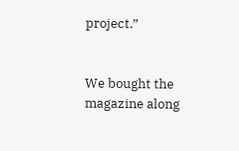project.”


We bought the magazine along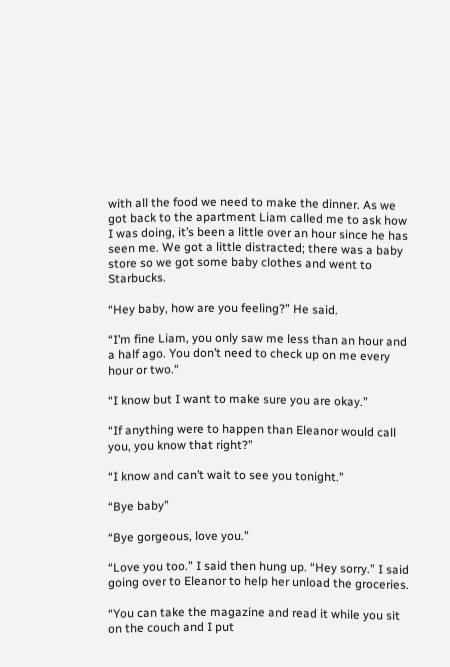with all the food we need to make the dinner. As we got back to the apartment Liam called me to ask how I was doing, it’s been a little over an hour since he has seen me. We got a little distracted; there was a baby store so we got some baby clothes and went to Starbucks.

“Hey baby, how are you feeling?” He said.

“I’m fine Liam, you only saw me less than an hour and a half ago. You don’t need to check up on me every hour or two.“

“I know but I want to make sure you are okay.”

“If anything were to happen than Eleanor would call you, you know that right?”

“I know and can’t wait to see you tonight.”

“Bye baby”

“Bye gorgeous, love you.”

“Love you too.” I said then hung up. “Hey sorry.” I said going over to Eleanor to help her unload the groceries.

“You can take the magazine and read it while you sit on the couch and I put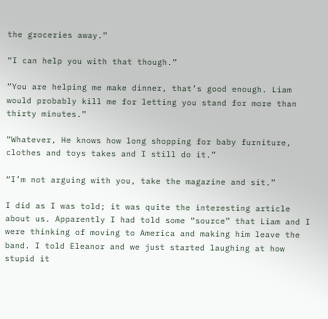the groceries away.”

“I can help you with that though.”

“You are helping me make dinner, that’s good enough. Liam would probably kill me for letting you stand for more than thirty minutes.”

“Whatever, He knows how long shopping for baby furniture, clothes and toys takes and I still do it.”

“I’m not arguing with you, take the magazine and sit.”

I did as I was told; it was quite the interesting article about us. Apparently I had told some “source” that Liam and I were thinking of moving to America and making him leave the band. I told Eleanor and we just started laughing at how stupid it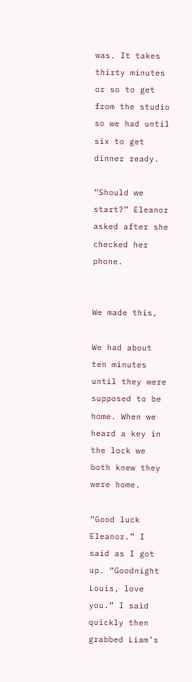was. It takes thirty minutes or so to get from the studio so we had until six to get dinner ready.

“Should we start?” Eleanor asked after she checked her phone.


We made this,

We had about ten minutes until they were supposed to be home. When we heard a key in the lock we both knew they were home.

“Good luck Eleanor.” I said as I got up. “Goodnight Louis, love you.” I said quickly then grabbed Liam’s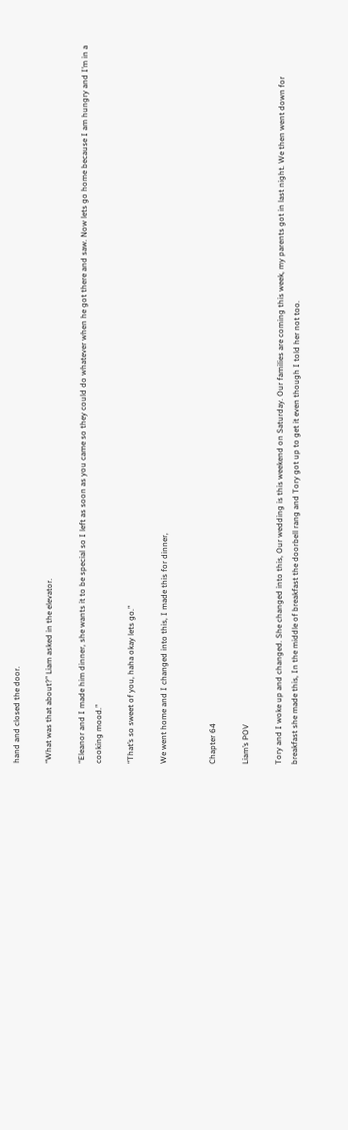hand and closed the door.

“What was that about?” Liam asked in the elevator.

“Eleanor and I made him dinner, she wants it to be special so I left as soon as you came so they could do whatever when he got there and saw. Now lets go home because I am hungry and I’m in a cooking mood.”

“That’s so sweet of you, haha okay lets go.”

We went home and I changed into this, I made this for dinner,


Chapter 64

Liam’s POV

Tory and I woke up and changed. She changed into this, Our wedding is this weekend on Saturday. Our families are coming this week, my parents got in last night. We then went down for breakfast she made this, In the middle of breakfast the doorbell rang and Tory got up to get it even though I told her not too.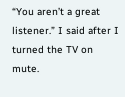“You aren’t a great listener.” I said after I turned the TV on mute.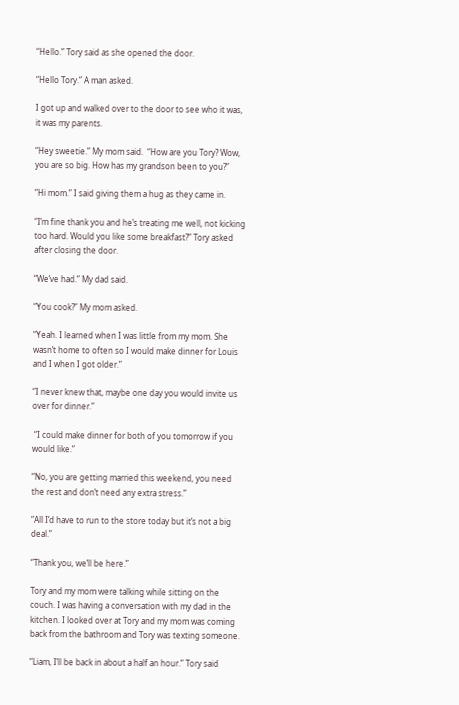“Hello.” Tory said as she opened the door.

“Hello Tory.” A man asked.

I got up and walked over to the door to see who it was, it was my parents.

“Hey sweetie.” My mom said.  “How are you Tory? Wow, you are so big. How has my grandson been to you?”

“Hi mom.” I said giving them a hug as they came in.

“I’m fine thank you and he’s treating me well, not kicking too hard. Would you like some breakfast?” Tory asked after closing the door.

“We’ve had.” My dad said.

“You cook?” My mom asked.

“Yeah. I learned when I was little from my mom. She wasn’t home to often so I would make dinner for Louis and I when I got older.”

“I never knew that, maybe one day you would invite us over for dinner.”

 “I could make dinner for both of you tomorrow if you would like.”

“No, you are getting married this weekend, you need the rest and don’t need any extra stress.”

“All I’d have to run to the store today but it’s not a big deal.”

“Thank you, we’ll be here.”

Tory and my mom were talking while sitting on the couch. I was having a conversation with my dad in the kitchen. I looked over at Tory and my mom was coming back from the bathroom and Tory was texting someone.

“Liam, I’ll be back in about a half an hour.” Tory said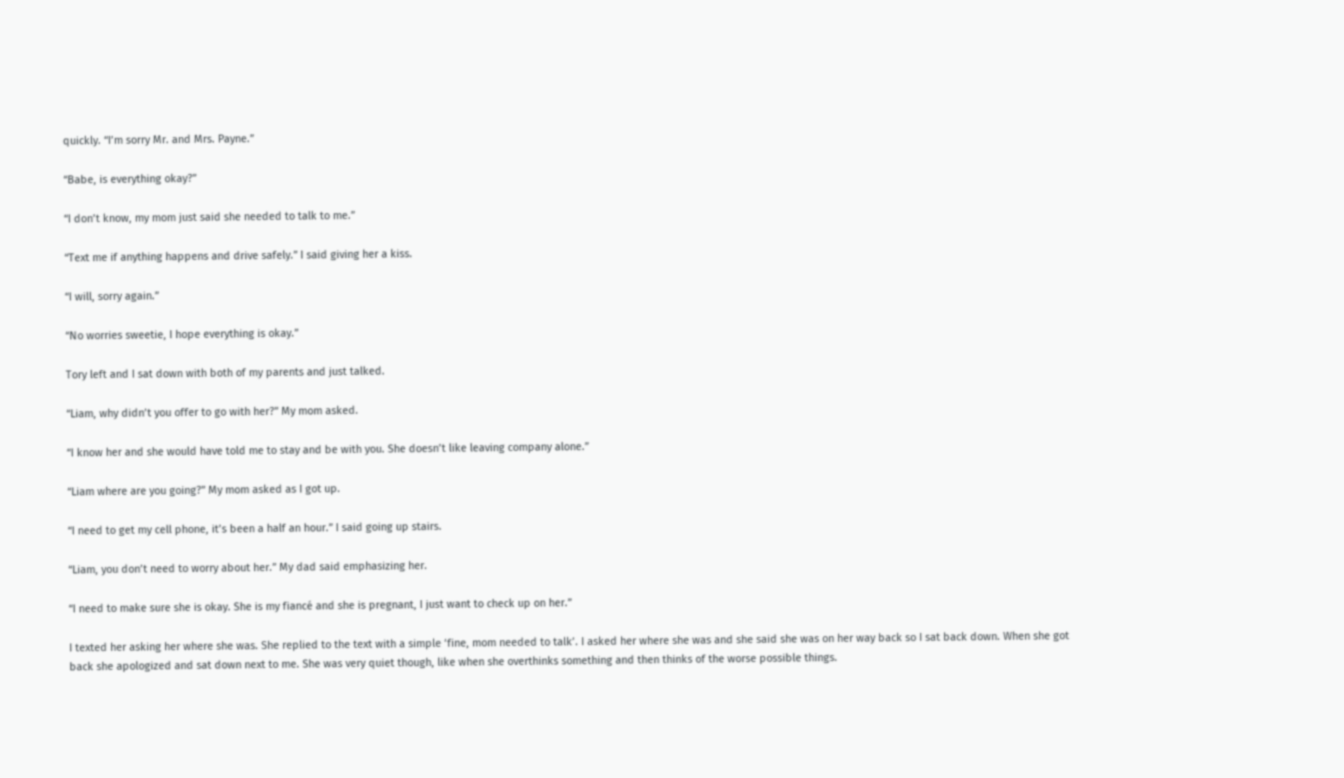quickly. “I’m sorry Mr. and Mrs. Payne.”

“Babe, is everything okay?”

“I don’t know, my mom just said she needed to talk to me.”

“Text me if anything happens and drive safely.” I said giving her a kiss.

“I will, sorry again.”

“No worries sweetie, I hope everything is okay.”

Tory left and I sat down with both of my parents and just talked.

“Liam, why didn’t you offer to go with her?” My mom asked.

“I know her and she would have told me to stay and be with you. She doesn’t like leaving company alone.”

“Liam where are you going?” My mom asked as I got up.

“I need to get my cell phone, it’s been a half an hour.” I said going up stairs.

“Liam, you don’t need to worry about her.” My dad said emphasizing her.

“I need to make sure she is okay. She is my fiancé and she is pregnant, I just want to check up on her.”

I texted her asking her where she was. She replied to the text with a simple ‘fine, mom needed to talk’. I asked her where she was and she said she was on her way back so I sat back down. When she got back she apologized and sat down next to me. She was very quiet though, like when she overthinks something and then thinks of the worse possible things.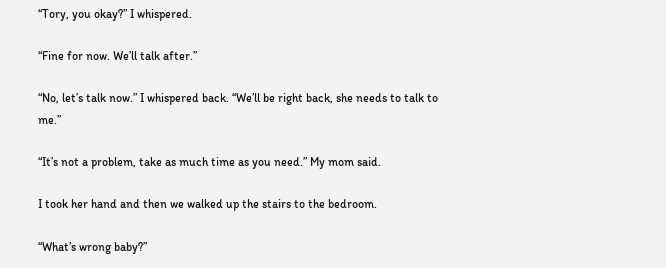“Tory, you okay?” I whispered.

“Fine for now. We’ll talk after.”

“No, let’s talk now.” I whispered back. “We’ll be right back, she needs to talk to me.”

“It’s not a problem, take as much time as you need.” My mom said.

I took her hand and then we walked up the stairs to the bedroom.

“What’s wrong baby?”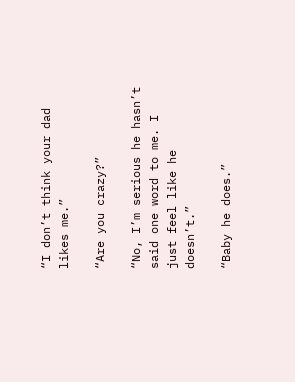“I don’t think your dad likes me.”

“Are you crazy?”

“No, I’m serious he hasn’t said one word to me. I just feel like he doesn’t.”

“Baby he does.”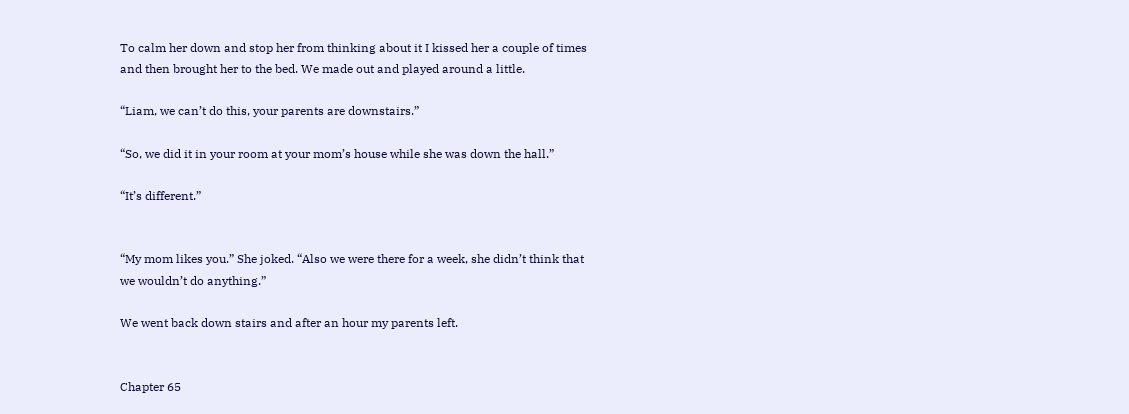To calm her down and stop her from thinking about it I kissed her a couple of times and then brought her to the bed. We made out and played around a little.

“Liam, we can’t do this, your parents are downstairs.”

“So, we did it in your room at your mom’s house while she was down the hall.”

“It’s different.”


“My mom likes you.” She joked. “Also we were there for a week, she didn’t think that we wouldn’t do anything.”

We went back down stairs and after an hour my parents left.


Chapter 65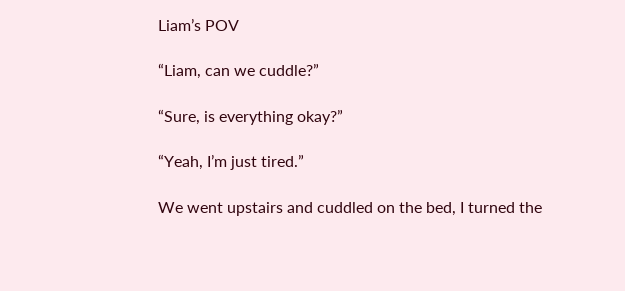Liam’s POV

“Liam, can we cuddle?”

“Sure, is everything okay?”

“Yeah, I’m just tired.”

We went upstairs and cuddled on the bed, I turned the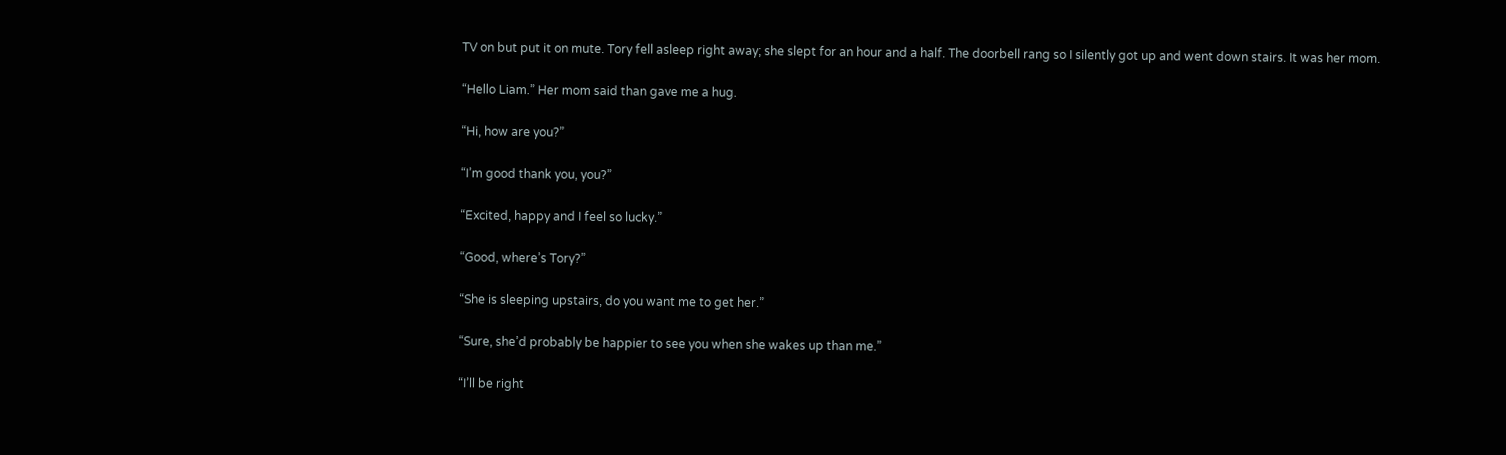TV on but put it on mute. Tory fell asleep right away; she slept for an hour and a half. The doorbell rang so I silently got up and went down stairs. It was her mom.

“Hello Liam.” Her mom said than gave me a hug.

“Hi, how are you?”

“I’m good thank you, you?”

“Excited, happy and I feel so lucky.”

“Good, where’s Tory?”

“She is sleeping upstairs, do you want me to get her.”

“Sure, she’d probably be happier to see you when she wakes up than me.”

“I’ll be right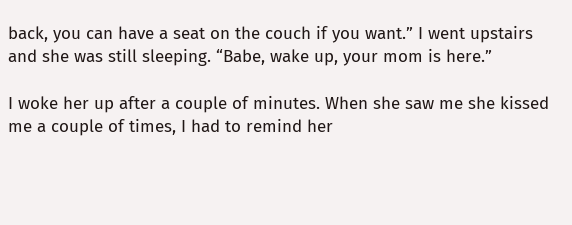back, you can have a seat on the couch if you want.” I went upstairs and she was still sleeping. “Babe, wake up, your mom is here.”

I woke her up after a couple of minutes. When she saw me she kissed me a couple of times, I had to remind her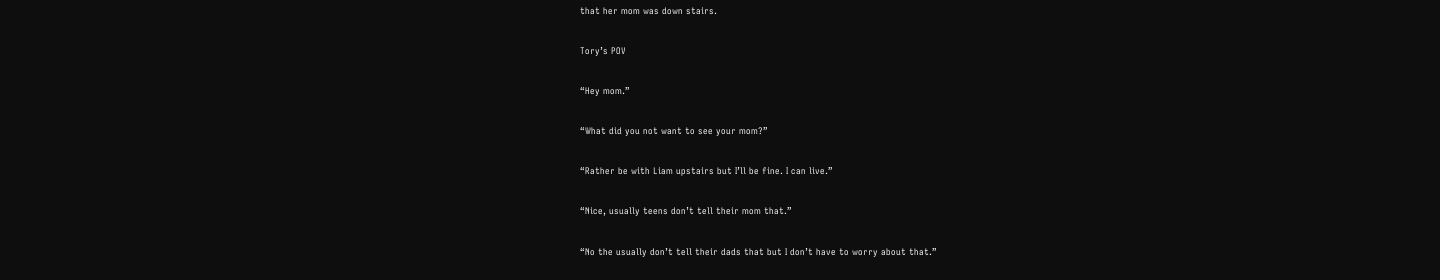that her mom was down stairs.

Tory’s POV

“Hey mom.”

“What did you not want to see your mom?”

“Rather be with Liam upstairs but I’ll be fine. I can live.”

“Nice, usually teens don’t tell their mom that.”

“No the usually don’t tell their dads that but I don’t have to worry about that.”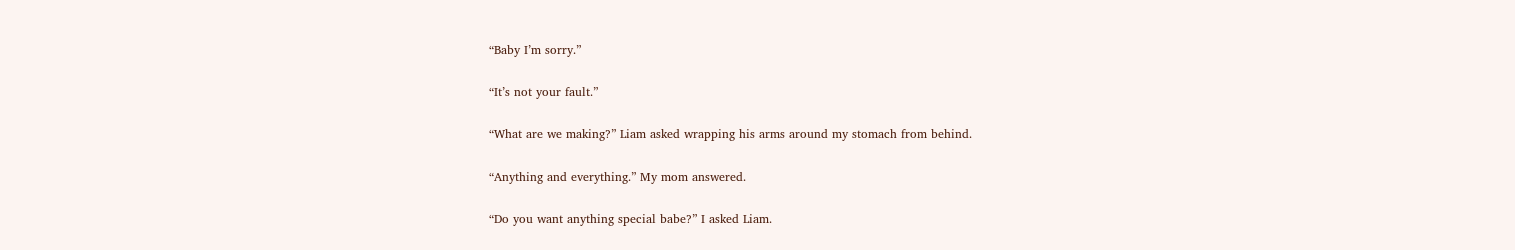“Baby I’m sorry.”

“It’s not your fault.”

“What are we making?” Liam asked wrapping his arms around my stomach from behind.

“Anything and everything.” My mom answered.

“Do you want anything special babe?” I asked Liam.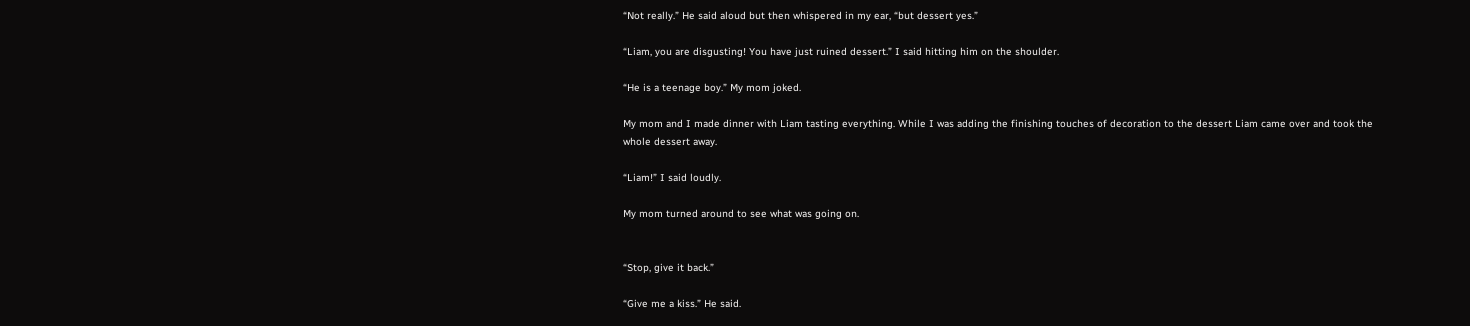“Not really.” He said aloud but then whispered in my ear, “but dessert yes.”

“Liam, you are disgusting! You have just ruined dessert.” I said hitting him on the shoulder.

“He is a teenage boy.” My mom joked.

My mom and I made dinner with Liam tasting everything. While I was adding the finishing touches of decoration to the dessert Liam came over and took the whole dessert away.

“Liam!” I said loudly.

My mom turned around to see what was going on.


“Stop, give it back.”

“Give me a kiss.” He said.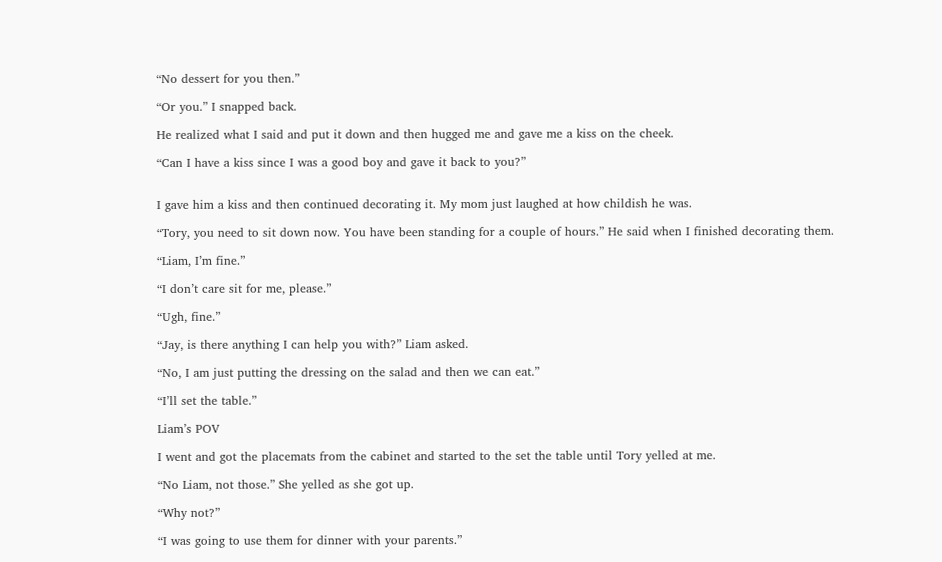“No dessert for you then.”

“Or you.” I snapped back.

He realized what I said and put it down and then hugged me and gave me a kiss on the cheek.

“Can I have a kiss since I was a good boy and gave it back to you?”


I gave him a kiss and then continued decorating it. My mom just laughed at how childish he was.

“Tory, you need to sit down now. You have been standing for a couple of hours.” He said when I finished decorating them.

“Liam, I’m fine.”

“I don’t care sit for me, please.”

“Ugh, fine.”

“Jay, is there anything I can help you with?” Liam asked.

“No, I am just putting the dressing on the salad and then we can eat.”

“I’ll set the table.”

Liam’s POV

I went and got the placemats from the cabinet and started to the set the table until Tory yelled at me.

“No Liam, not those.” She yelled as she got up.

“Why not?”

“I was going to use them for dinner with your parents.”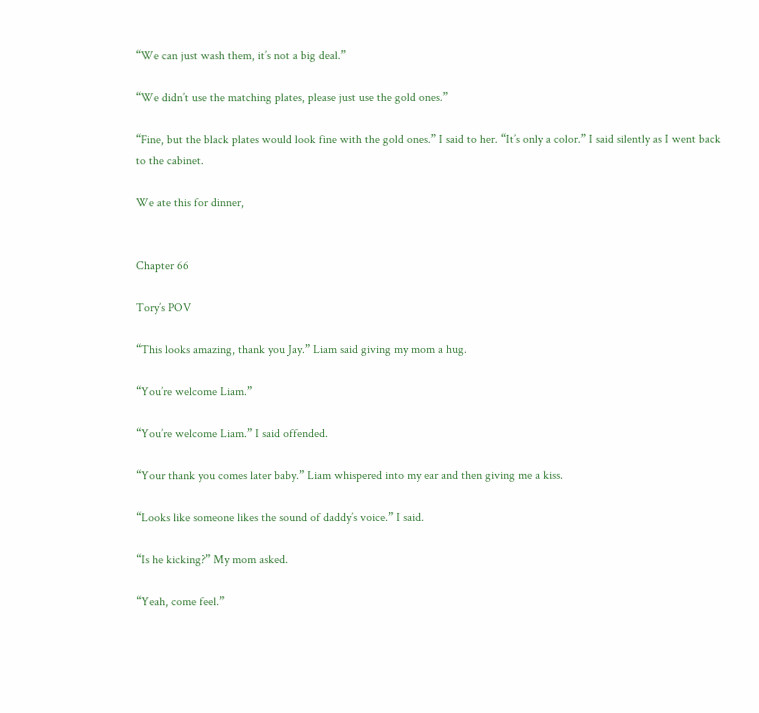“We can just wash them, it’s not a big deal.”

“We didn’t use the matching plates, please just use the gold ones.”

“Fine, but the black plates would look fine with the gold ones.” I said to her. “It’s only a color.” I said silently as I went back to the cabinet.

We ate this for dinner,


Chapter 66

Tory’s POV

“This looks amazing, thank you Jay.” Liam said giving my mom a hug.

“You’re welcome Liam.”

“You’re welcome Liam.” I said offended.

“Your thank you comes later baby.” Liam whispered into my ear and then giving me a kiss.

“Looks like someone likes the sound of daddy’s voice.” I said.

“Is he kicking?” My mom asked.

“Yeah, come feel.”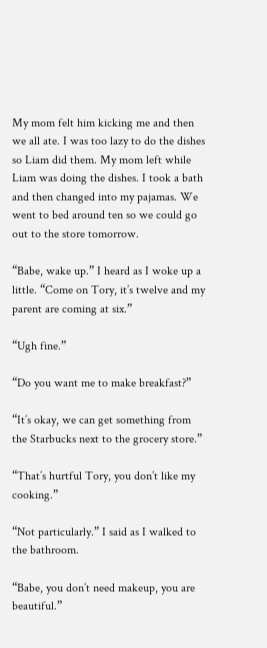My mom felt him kicking me and then we all ate. I was too lazy to do the dishes so Liam did them. My mom left while Liam was doing the dishes. I took a bath and then changed into my pajamas. We went to bed around ten so we could go out to the store tomorrow.

“Babe, wake up.” I heard as I woke up a little. “Come on Tory, it’s twelve and my parent are coming at six.”

“Ugh fine.”

“Do you want me to make breakfast?”

“It’s okay, we can get something from the Starbucks next to the grocery store.”

“That’s hurtful Tory, you don’t like my cooking.”

“Not particularly.” I said as I walked to the bathroom.

“Babe, you don’t need makeup, you are beautiful.”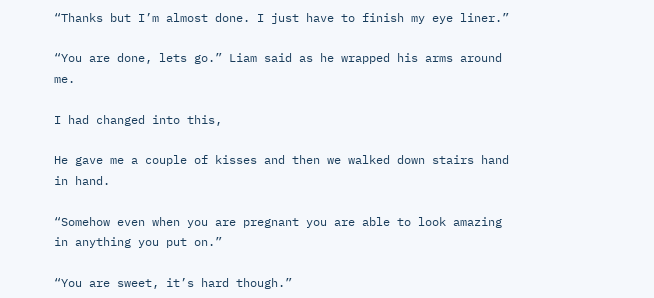“Thanks but I’m almost done. I just have to finish my eye liner.”

“You are done, lets go.” Liam said as he wrapped his arms around me.

I had changed into this,

He gave me a couple of kisses and then we walked down stairs hand in hand.

“Somehow even when you are pregnant you are able to look amazing in anything you put on.”

“You are sweet, it’s hard though.”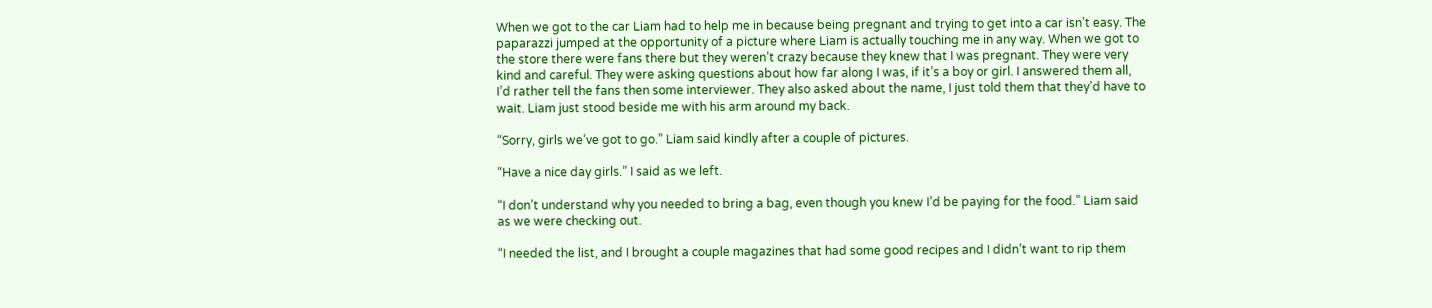When we got to the car Liam had to help me in because being pregnant and trying to get into a car isn’t easy. The paparazzi jumped at the opportunity of a picture where Liam is actually touching me in any way. When we got to the store there were fans there but they weren’t crazy because they knew that I was pregnant. They were very kind and careful. They were asking questions about how far along I was, if it’s a boy or girl. I answered them all, I’d rather tell the fans then some interviewer. They also asked about the name, I just told them that they’d have to wait. Liam just stood beside me with his arm around my back.

“Sorry, girls we’ve got to go.” Liam said kindly after a couple of pictures.

“Have a nice day girls.” I said as we left.

“I don’t understand why you needed to bring a bag, even though you knew I’d be paying for the food.” Liam said as we were checking out.

“I needed the list, and I brought a couple magazines that had some good recipes and I didn’t want to rip them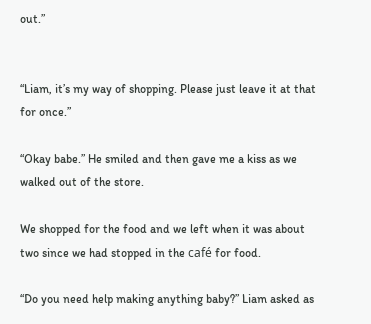out.”


“Liam, it’s my way of shopping. Please just leave it at that for once.”

“Okay babe.” He smiled and then gave me a kiss as we walked out of the store.

We shopped for the food and we left when it was about two since we had stopped in the café for food.

“Do you need help making anything baby?” Liam asked as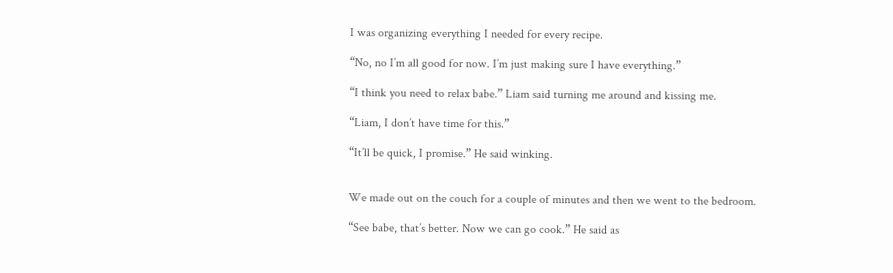I was organizing everything I needed for every recipe.

“No, no I’m all good for now. I’m just making sure I have everything.”

“I think you need to relax babe.” Liam said turning me around and kissing me.

“Liam, I don’t have time for this.”

“It’ll be quick, I promise.” He said winking.


We made out on the couch for a couple of minutes and then we went to the bedroom.

“See babe, that’s better. Now we can go cook.” He said as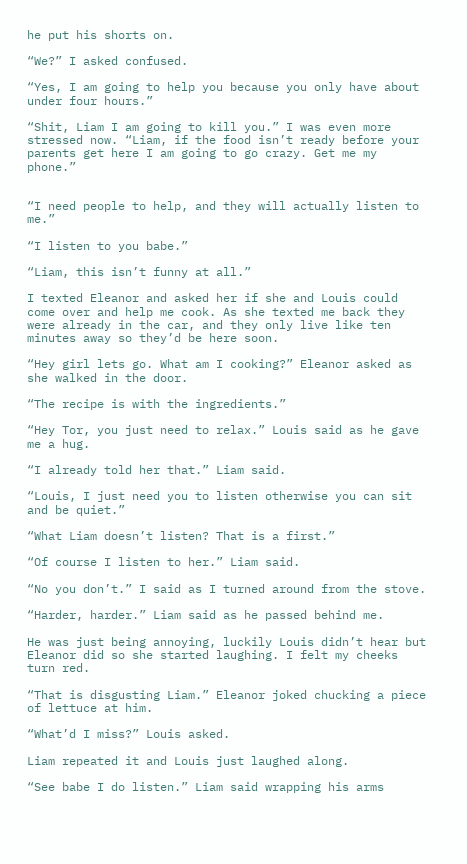he put his shorts on.

“We?” I asked confused.

“Yes, I am going to help you because you only have about under four hours.”

“Shit, Liam I am going to kill you.” I was even more stressed now. “Liam, if the food isn’t ready before your parents get here I am going to go crazy. Get me my phone.”


“I need people to help, and they will actually listen to me.”

“I listen to you babe.”

“Liam, this isn’t funny at all.”

I texted Eleanor and asked her if she and Louis could come over and help me cook. As she texted me back they were already in the car, and they only live like ten minutes away so they’d be here soon.

“Hey girl lets go. What am I cooking?” Eleanor asked as she walked in the door.

“The recipe is with the ingredients.”

“Hey Tor, you just need to relax.” Louis said as he gave me a hug.

“I already told her that.” Liam said.

“Louis, I just need you to listen otherwise you can sit and be quiet.”

“What Liam doesn’t listen? That is a first.”

“Of course I listen to her.” Liam said.

“No you don’t.” I said as I turned around from the stove.

“Harder, harder.” Liam said as he passed behind me.

He was just being annoying, luckily Louis didn’t hear but Eleanor did so she started laughing. I felt my cheeks turn red.

“That is disgusting Liam.” Eleanor joked chucking a piece of lettuce at him.

“What’d I miss?” Louis asked.

Liam repeated it and Louis just laughed along.

“See babe I do listen.” Liam said wrapping his arms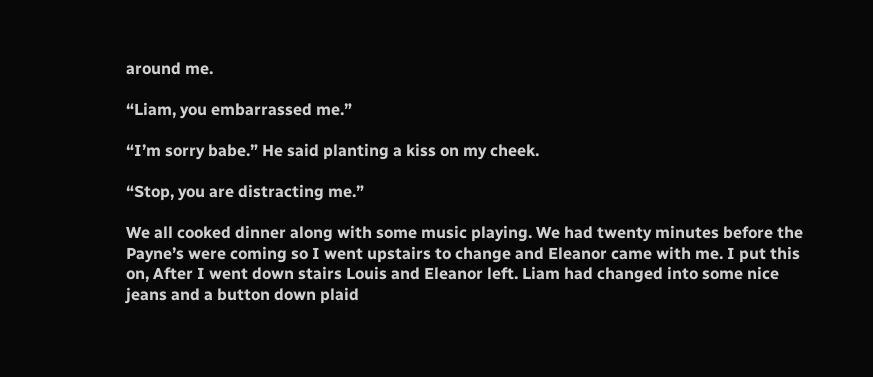around me.

“Liam, you embarrassed me.”

“I’m sorry babe.” He said planting a kiss on my cheek.

“Stop, you are distracting me.”

We all cooked dinner along with some music playing. We had twenty minutes before the Payne’s were coming so I went upstairs to change and Eleanor came with me. I put this on, After I went down stairs Louis and Eleanor left. Liam had changed into some nice jeans and a button down plaid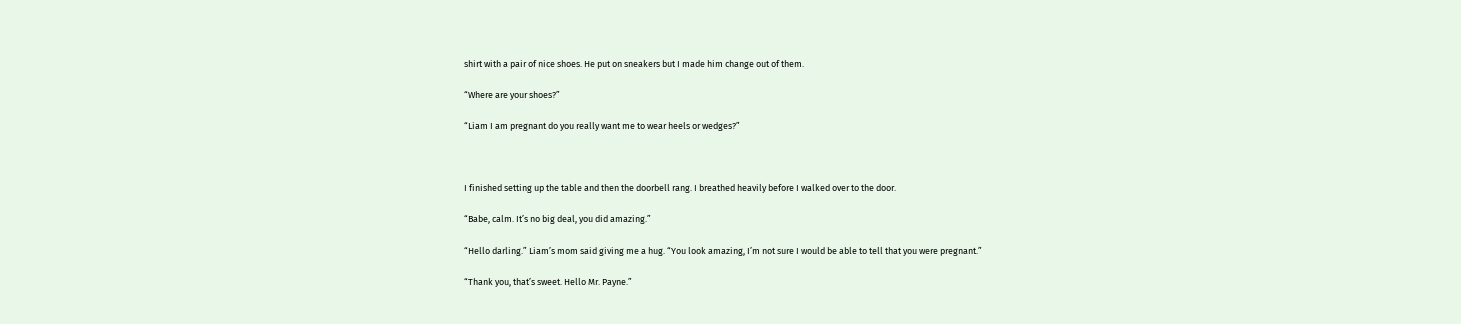shirt with a pair of nice shoes. He put on sneakers but I made him change out of them.

“Where are your shoes?”

“Liam I am pregnant do you really want me to wear heels or wedges?”



I finished setting up the table and then the doorbell rang. I breathed heavily before I walked over to the door.

“Babe, calm. It’s no big deal, you did amazing.”

“Hello darling.” Liam’s mom said giving me a hug. “You look amazing, I’m not sure I would be able to tell that you were pregnant.”

“Thank you, that’s sweet. Hello Mr. Payne.”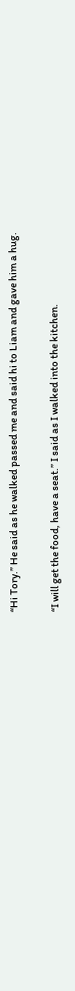“Hi Tory.” He said as he walked passed me and said hi to Liam and gave him a hug.

“I will get the food, have a seat.” I said as I walked into the kitchen.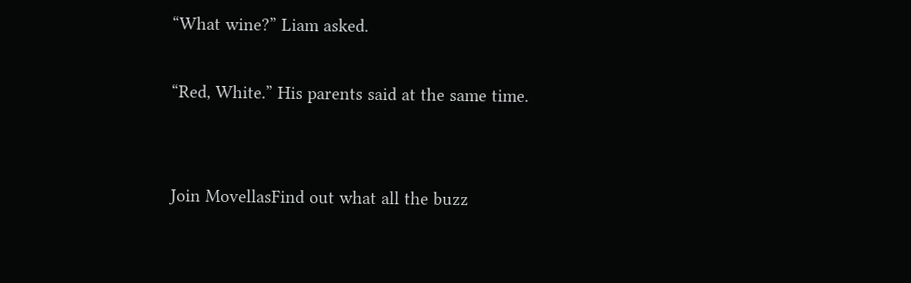“What wine?” Liam asked.

“Red, White.” His parents said at the same time.


Join MovellasFind out what all the buzz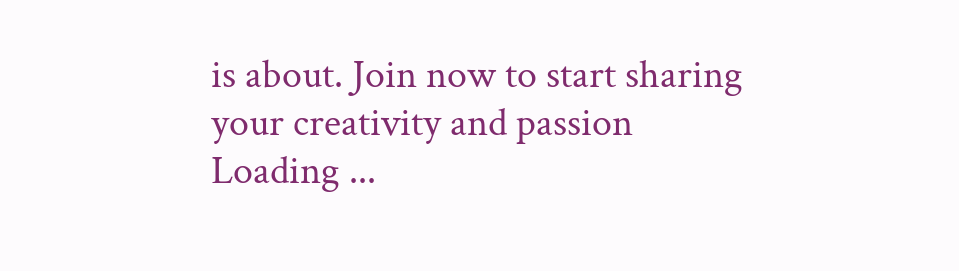is about. Join now to start sharing your creativity and passion
Loading ...